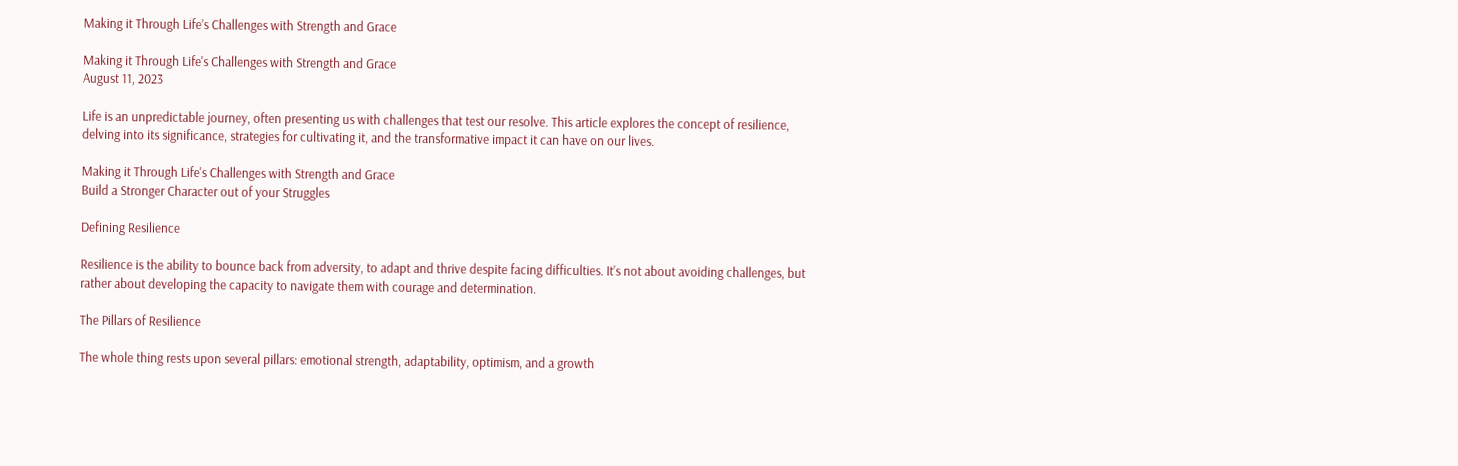Making it Through Life’s Challenges with Strength and Grace

Making it Through Life's Challenges with Strength and Grace
August 11, 2023

Life is an unpredictable journey, often presenting us with challenges that test our resolve. This article explores the concept of resilience, delving into its significance, strategies for cultivating it, and the transformative impact it can have on our lives.

Making it Through Life's Challenges with Strength and Grace
Build a Stronger Character out of your Struggles

Defining Resilience

Resilience is the ability to bounce back from adversity, to adapt and thrive despite facing difficulties. It’s not about avoiding challenges, but rather about developing the capacity to navigate them with courage and determination.

The Pillars of Resilience

The whole thing rests upon several pillars: emotional strength, adaptability, optimism, and a growth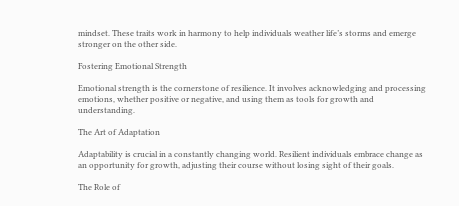mindset. These traits work in harmony to help individuals weather life’s storms and emerge stronger on the other side.

Fostering Emotional Strength

Emotional strength is the cornerstone of resilience. It involves acknowledging and processing emotions, whether positive or negative, and using them as tools for growth and understanding.

The Art of Adaptation

Adaptability is crucial in a constantly changing world. Resilient individuals embrace change as an opportunity for growth, adjusting their course without losing sight of their goals.

The Role of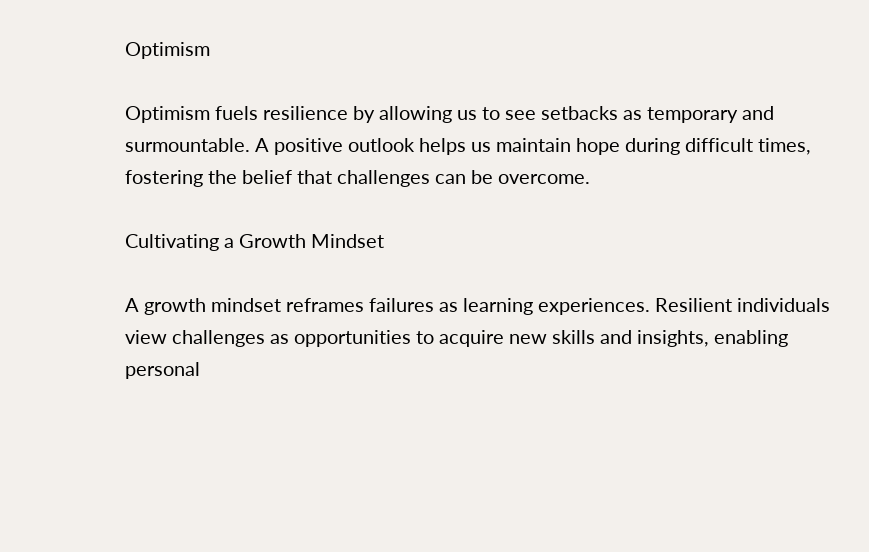Optimism

Optimism fuels resilience by allowing us to see setbacks as temporary and surmountable. A positive outlook helps us maintain hope during difficult times, fostering the belief that challenges can be overcome.

Cultivating a Growth Mindset

A growth mindset reframes failures as learning experiences. Resilient individuals view challenges as opportunities to acquire new skills and insights, enabling personal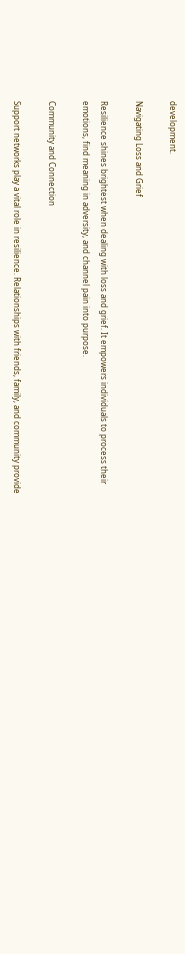development.

Navigating Loss and Grief

Resilience shines brightest when dealing with loss and grief. It empowers individuals to process their emotions, find meaning in adversity, and channel pain into purpose.

Community and Connection

Support networks play a vital role in resilience. Relationships with friends, family, and community provide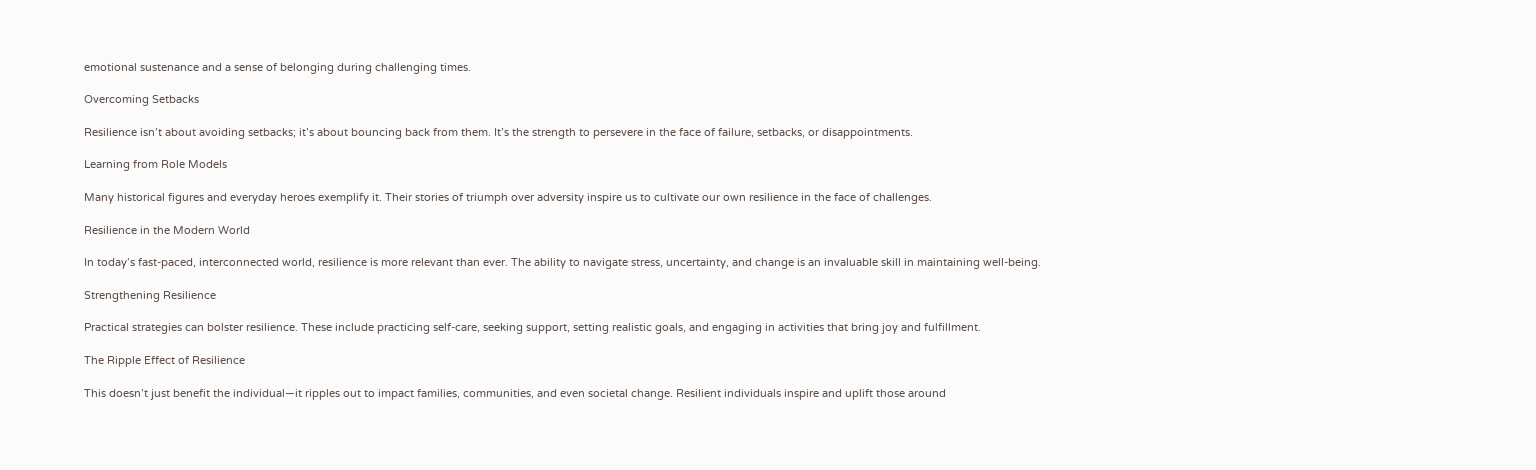emotional sustenance and a sense of belonging during challenging times.

Overcoming Setbacks

Resilience isn’t about avoiding setbacks; it’s about bouncing back from them. It’s the strength to persevere in the face of failure, setbacks, or disappointments.

Learning from Role Models

Many historical figures and everyday heroes exemplify it. Their stories of triumph over adversity inspire us to cultivate our own resilience in the face of challenges.

Resilience in the Modern World

In today’s fast-paced, interconnected world, resilience is more relevant than ever. The ability to navigate stress, uncertainty, and change is an invaluable skill in maintaining well-being.

Strengthening Resilience

Practical strategies can bolster resilience. These include practicing self-care, seeking support, setting realistic goals, and engaging in activities that bring joy and fulfillment.

The Ripple Effect of Resilience

This doesn’t just benefit the individual—it ripples out to impact families, communities, and even societal change. Resilient individuals inspire and uplift those around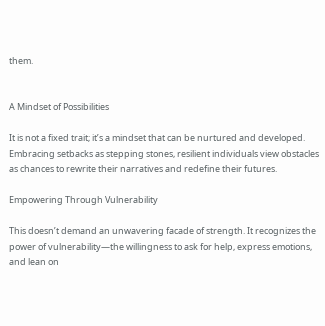them.


A Mindset of Possibilities

It is not a fixed trait; it’s a mindset that can be nurtured and developed. Embracing setbacks as stepping stones, resilient individuals view obstacles as chances to rewrite their narratives and redefine their futures.

Empowering Through Vulnerability

This doesn’t demand an unwavering facade of strength. It recognizes the power of vulnerability—the willingness to ask for help, express emotions, and lean on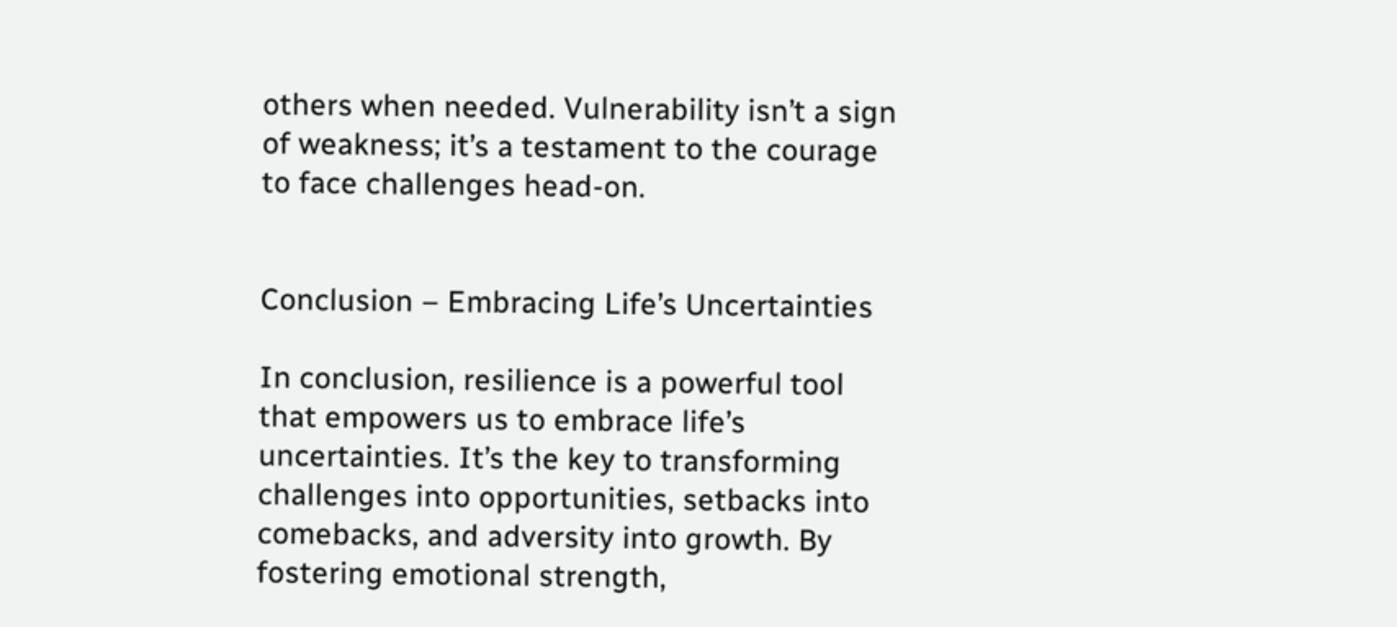others when needed. Vulnerability isn’t a sign of weakness; it’s a testament to the courage to face challenges head-on.


Conclusion – Embracing Life’s Uncertainties

In conclusion, resilience is a powerful tool that empowers us to embrace life’s uncertainties. It’s the key to transforming challenges into opportunities, setbacks into comebacks, and adversity into growth. By fostering emotional strength,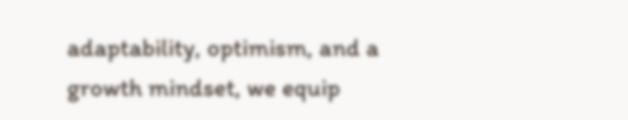adaptability, optimism, and a growth mindset, we equip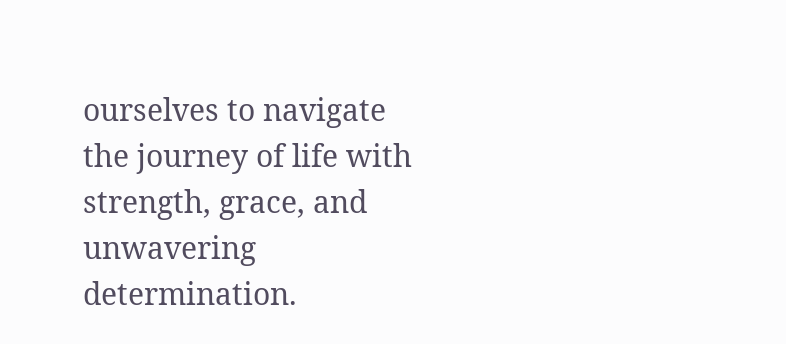ourselves to navigate the journey of life with strength, grace, and unwavering determination.